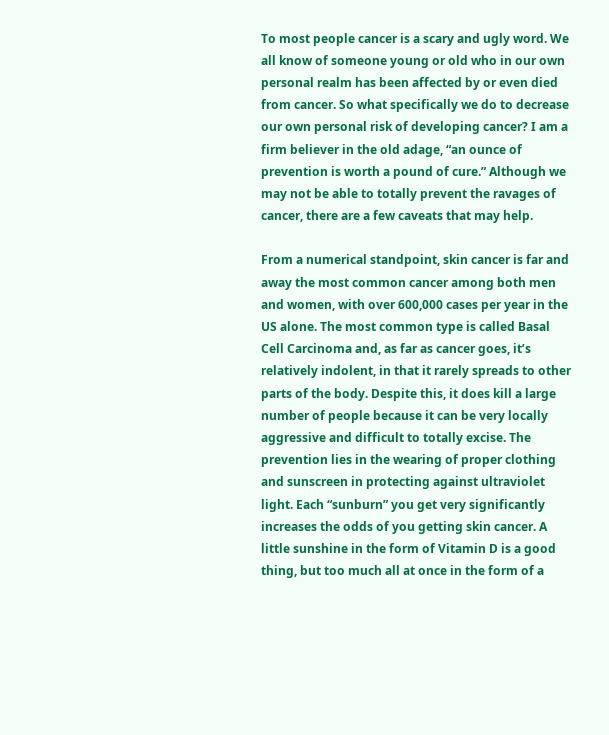To most people cancer is a scary and ugly word. We all know of someone young or old who in our own personal realm has been affected by or even died from cancer. So what specifically we do to decrease our own personal risk of developing cancer? I am a firm believer in the old adage, “an ounce of prevention is worth a pound of cure.” Although we may not be able to totally prevent the ravages of cancer, there are a few caveats that may help.

From a numerical standpoint, skin cancer is far and away the most common cancer among both men and women, with over 600,000 cases per year in the US alone. The most common type is called Basal Cell Carcinoma and, as far as cancer goes, it’s relatively indolent, in that it rarely spreads to other parts of the body. Despite this, it does kill a large number of people because it can be very locally aggressive and difficult to totally excise. The prevention lies in the wearing of proper clothing and sunscreen in protecting against ultraviolet light. Each “sunburn” you get very significantly increases the odds of you getting skin cancer. A little sunshine in the form of Vitamin D is a good thing, but too much all at once in the form of a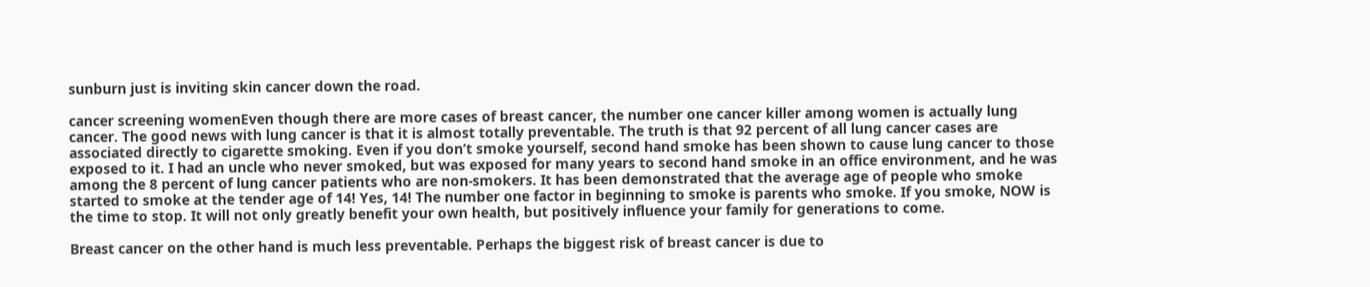sunburn just is inviting skin cancer down the road.

cancer screening womenEven though there are more cases of breast cancer, the number one cancer killer among women is actually lung cancer. The good news with lung cancer is that it is almost totally preventable. The truth is that 92 percent of all lung cancer cases are associated directly to cigarette smoking. Even if you don’t smoke yourself, second hand smoke has been shown to cause lung cancer to those exposed to it. I had an uncle who never smoked, but was exposed for many years to second hand smoke in an office environment, and he was among the 8 percent of lung cancer patients who are non-smokers. It has been demonstrated that the average age of people who smoke started to smoke at the tender age of 14! Yes, 14! The number one factor in beginning to smoke is parents who smoke. If you smoke, NOW is the time to stop. It will not only greatly benefit your own health, but positively influence your family for generations to come.

Breast cancer on the other hand is much less preventable. Perhaps the biggest risk of breast cancer is due to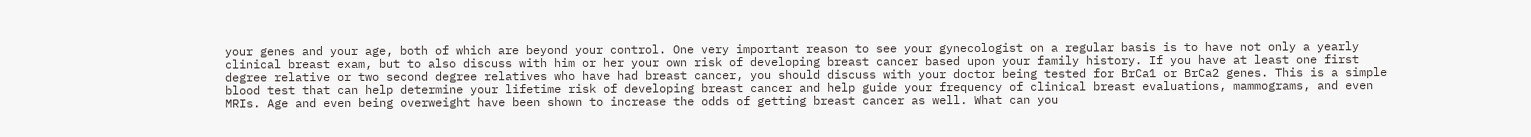your genes and your age, both of which are beyond your control. One very important reason to see your gynecologist on a regular basis is to have not only a yearly clinical breast exam, but to also discuss with him or her your own risk of developing breast cancer based upon your family history. If you have at least one first degree relative or two second degree relatives who have had breast cancer, you should discuss with your doctor being tested for BrCa1 or BrCa2 genes. This is a simple blood test that can help determine your lifetime risk of developing breast cancer and help guide your frequency of clinical breast evaluations, mammograms, and even MRIs. Age and even being overweight have been shown to increase the odds of getting breast cancer as well. What can you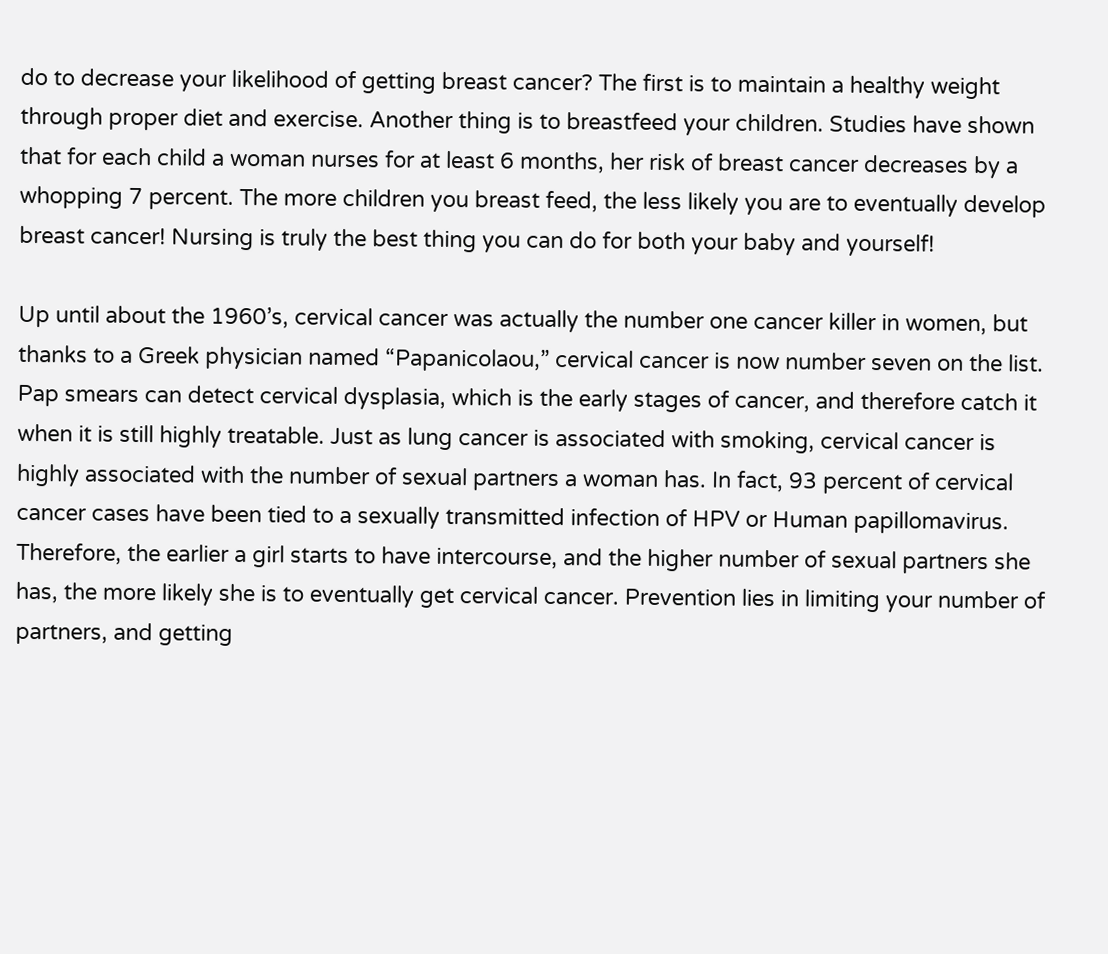do to decrease your likelihood of getting breast cancer? The first is to maintain a healthy weight through proper diet and exercise. Another thing is to breastfeed your children. Studies have shown that for each child a woman nurses for at least 6 months, her risk of breast cancer decreases by a whopping 7 percent. The more children you breast feed, the less likely you are to eventually develop breast cancer! Nursing is truly the best thing you can do for both your baby and yourself!

Up until about the 1960’s, cervical cancer was actually the number one cancer killer in women, but thanks to a Greek physician named “Papanicolaou,” cervical cancer is now number seven on the list. Pap smears can detect cervical dysplasia, which is the early stages of cancer, and therefore catch it when it is still highly treatable. Just as lung cancer is associated with smoking, cervical cancer is highly associated with the number of sexual partners a woman has. In fact, 93 percent of cervical cancer cases have been tied to a sexually transmitted infection of HPV or Human papillomavirus. Therefore, the earlier a girl starts to have intercourse, and the higher number of sexual partners she has, the more likely she is to eventually get cervical cancer. Prevention lies in limiting your number of partners, and getting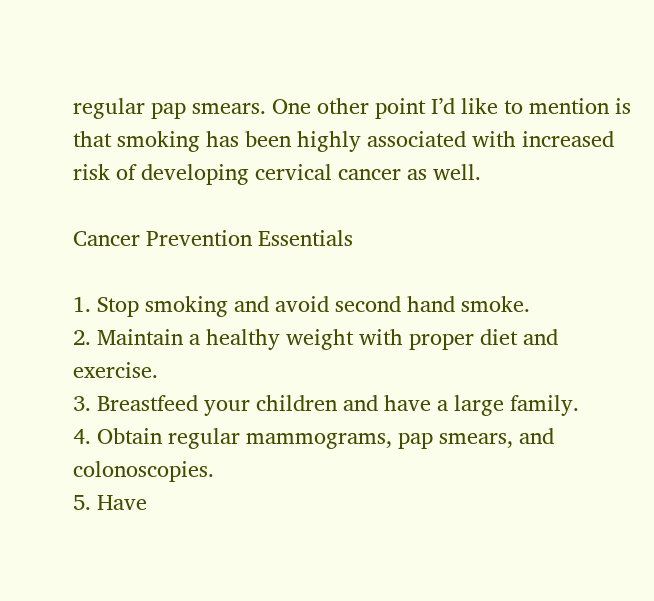regular pap smears. One other point I’d like to mention is that smoking has been highly associated with increased risk of developing cervical cancer as well.

Cancer Prevention Essentials

1. Stop smoking and avoid second hand smoke.
2. Maintain a healthy weight with proper diet and exercise.
3. Breastfeed your children and have a large family.
4. Obtain regular mammograms, pap smears, and colonoscopies.
5. Have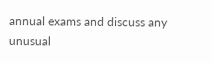annual exams and discuss any unusual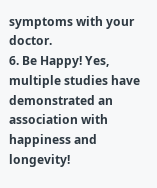symptoms with your doctor.
6. Be Happy! Yes, multiple studies have demonstrated an association with happiness and longevity!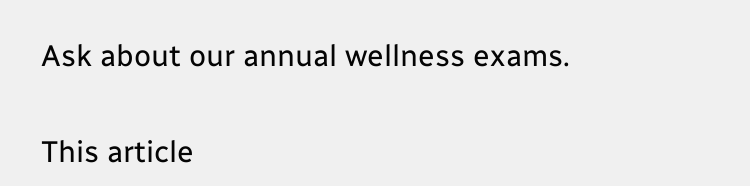Ask about our annual wellness exams.

This article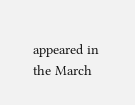appeared in the March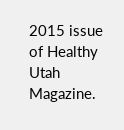2015 issue of Healthy Utah Magazine.